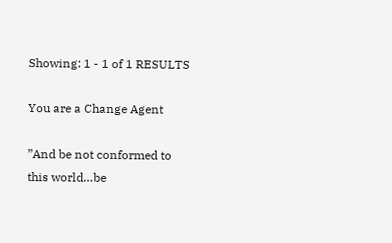Showing: 1 - 1 of 1 RESULTS

You are a Change Agent

”And be not conformed to this world…be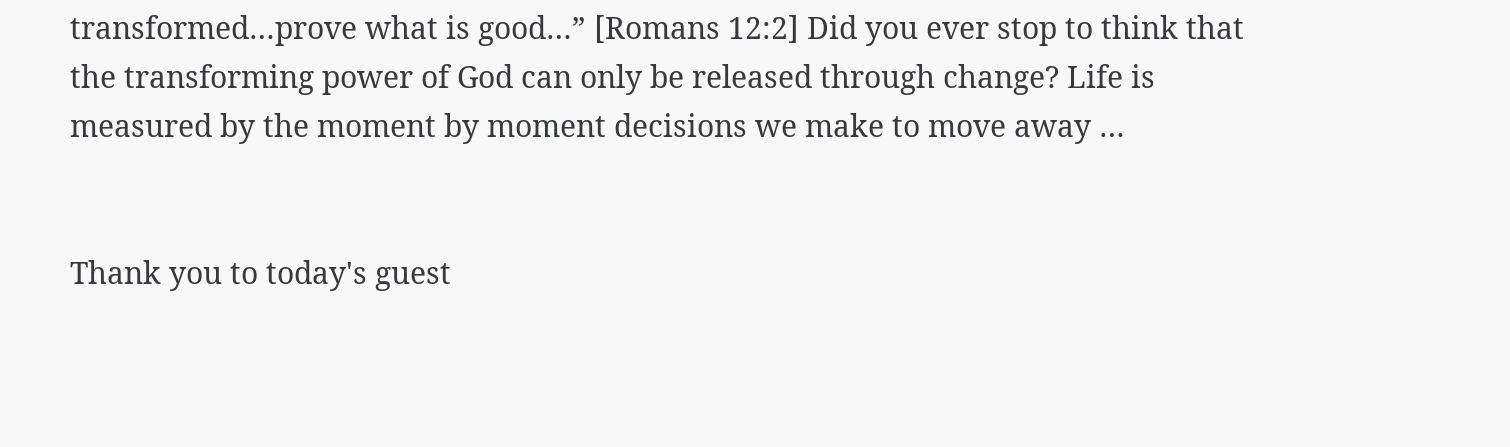transformed…prove what is good…” [Romans 12:2] Did you ever stop to think that the transforming power of God can only be released through change? Life is measured by the moment by moment decisions we make to move away …


Thank you to today's guest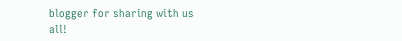blogger for sharing with us all!